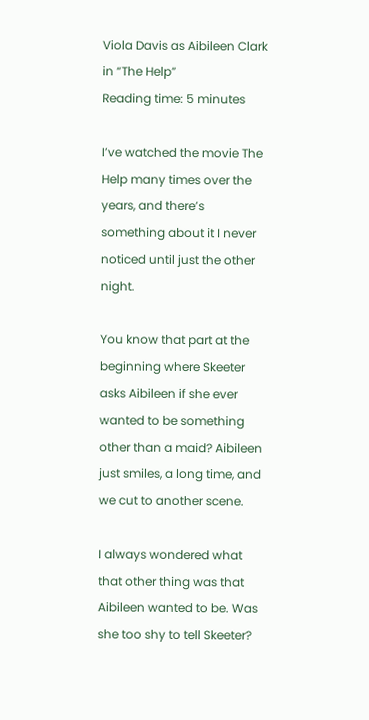Viola Davis as Aibileen Clark in “The Help”
Reading time: 5 minutes

I’ve watched the movie The Help many times over the years, and there’s something about it I never noticed until just the other night.

You know that part at the beginning where Skeeter asks Aibileen if she ever wanted to be something other than a maid? Aibileen just smiles, a long time, and we cut to another scene.

I always wondered what that other thing was that Aibileen wanted to be. Was she too shy to tell Skeeter?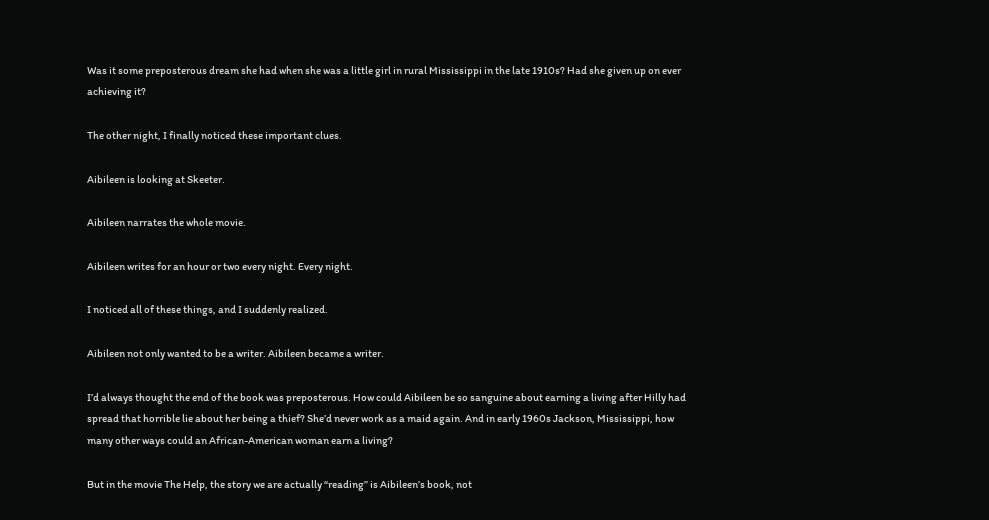Was it some preposterous dream she had when she was a little girl in rural Mississippi in the late 1910s? Had she given up on ever achieving it?

The other night, I finally noticed these important clues.

Aibileen is looking at Skeeter.

Aibileen narrates the whole movie.

Aibileen writes for an hour or two every night. Every night.

I noticed all of these things, and I suddenly realized.

Aibileen not only wanted to be a writer. Aibileen became a writer.

I’d always thought the end of the book was preposterous. How could Aibileen be so sanguine about earning a living after Hilly had spread that horrible lie about her being a thief? She’d never work as a maid again. And in early 1960s Jackson, Mississippi, how many other ways could an African-American woman earn a living?

But in the movie The Help, the story we are actually “reading” is Aibileen’s book, not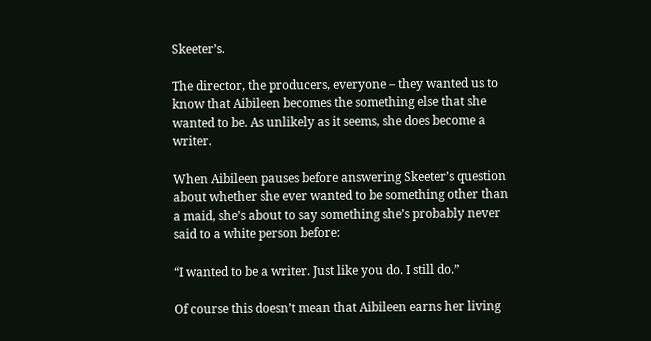Skeeter’s.

The director, the producers, everyone – they wanted us to know that Aibileen becomes the something else that she wanted to be. As unlikely as it seems, she does become a writer.

When Aibileen pauses before answering Skeeter’s question about whether she ever wanted to be something other than a maid, she’s about to say something she’s probably never said to a white person before:

“I wanted to be a writer. Just like you do. I still do.”

Of course this doesn’t mean that Aibileen earns her living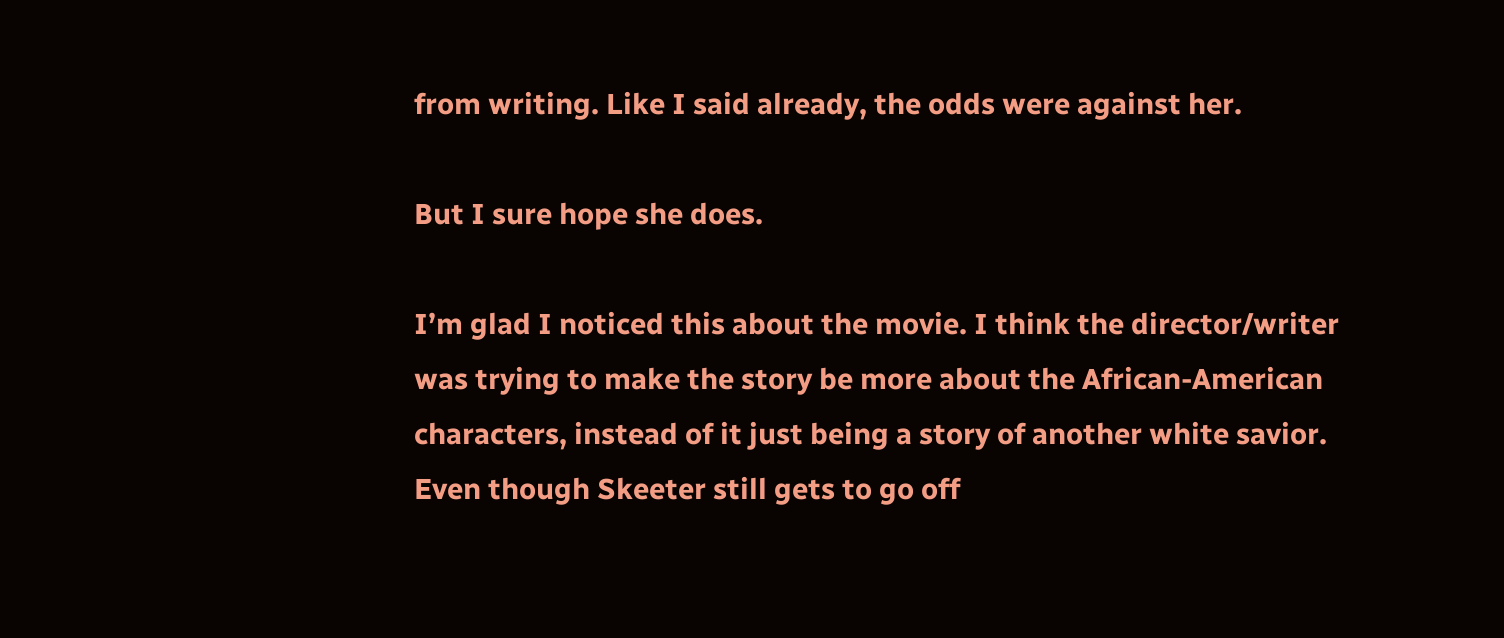from writing. Like I said already, the odds were against her.

But I sure hope she does.

I’m glad I noticed this about the movie. I think the director/writer was trying to make the story be more about the African-American characters, instead of it just being a story of another white savior. Even though Skeeter still gets to go off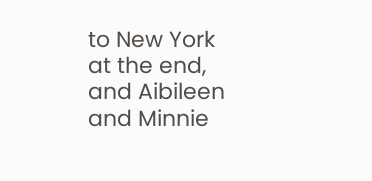to New York at the end, and Aibileen and Minnie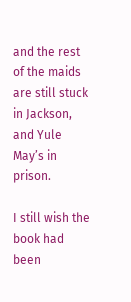and the rest of the maids are still stuck in Jackson, and Yule May’s in prison.

I still wish the book had been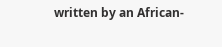written by an African-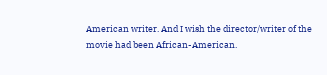American writer. And I wish the director/writer of the movie had been African-American.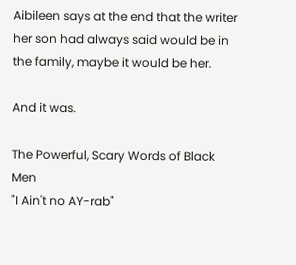Aibileen says at the end that the writer her son had always said would be in the family, maybe it would be her.

And it was.

The Powerful, Scary Words of Black Men
"I Ain't no AY-rab"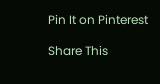Pin It on Pinterest

Share This